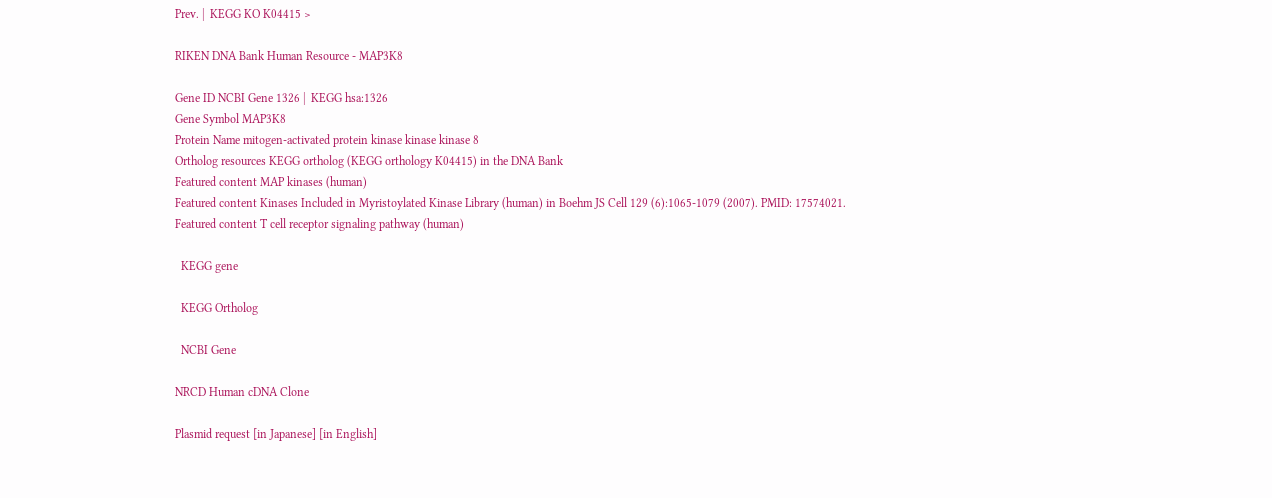Prev. |  KEGG KO K04415 >

RIKEN DNA Bank Human Resource - MAP3K8

Gene ID NCBI Gene 1326 |  KEGG hsa:1326
Gene Symbol MAP3K8
Protein Name mitogen-activated protein kinase kinase kinase 8
Ortholog resources KEGG ortholog (KEGG orthology K04415) in the DNA Bank
Featured content MAP kinases (human)
Featured content Kinases Included in Myristoylated Kinase Library (human) in Boehm JS Cell 129 (6):1065-1079 (2007). PMID: 17574021.
Featured content T cell receptor signaling pathway (human)

  KEGG gene

  KEGG Ortholog

  NCBI Gene

NRCD Human cDNA Clone

Plasmid request [in Japanese] [in English]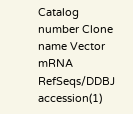Catalog number Clone name Vector mRNA RefSeqs/DDBJ accession(1)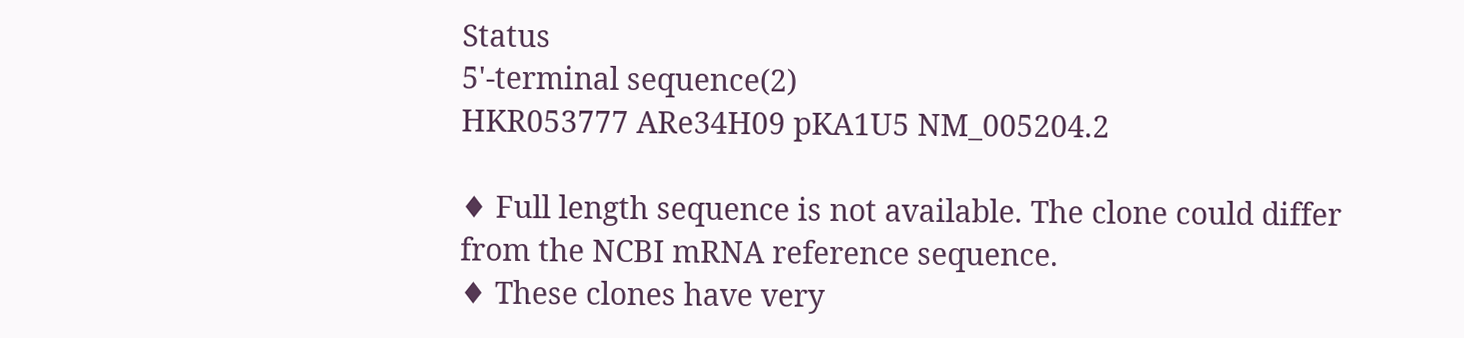Status
5'-terminal sequence(2)
HKR053777 ARe34H09 pKA1U5 NM_005204.2

♦ Full length sequence is not available. The clone could differ from the NCBI mRNA reference sequence.
♦ These clones have very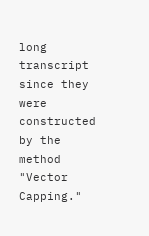long transcript since they were constructed by the method "Vector Capping."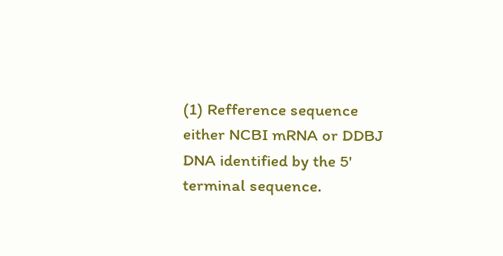(1) Refference sequence either NCBI mRNA or DDBJ DNA identified by the 5' terminal sequence.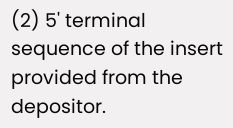(2) 5' terminal sequence of the insert provided from the depositor.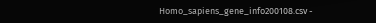Homo_sapiens_gene_info200108.csv -